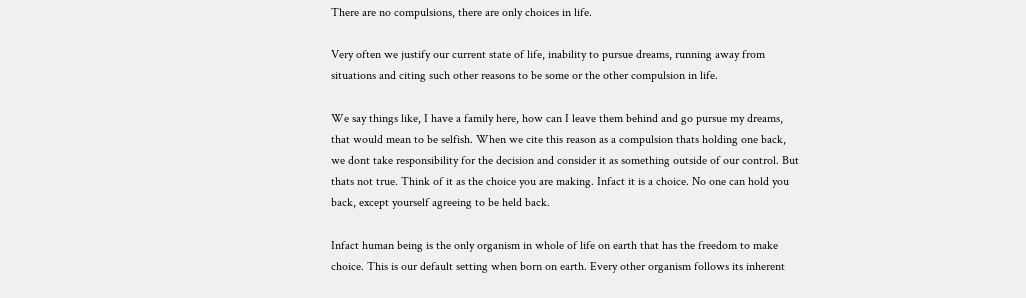There are no compulsions, there are only choices in life.

Very often we justify our current state of life, inability to pursue dreams, running away from situations and citing such other reasons to be some or the other compulsion in life.

We say things like, I have a family here, how can I leave them behind and go pursue my dreams, that would mean to be selfish. When we cite this reason as a compulsion thats holding one back, we dont take responsibility for the decision and consider it as something outside of our control. But thats not true. Think of it as the choice you are making. Infact it is a choice. No one can hold you back, except yourself agreeing to be held back.

Infact human being is the only organism in whole of life on earth that has the freedom to make choice. This is our default setting when born on earth. Every other organism follows its inherent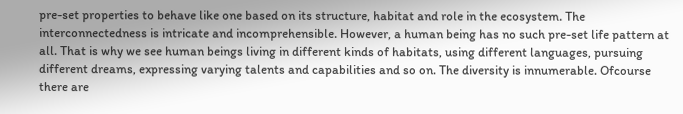pre-set properties to behave like one based on its structure, habitat and role in the ecosystem. The interconnectedness is intricate and incomprehensible. However, a human being has no such pre-set life pattern at all. That is why we see human beings living in different kinds of habitats, using different languages, pursuing different dreams, expressing varying talents and capabilities and so on. The diversity is innumerable. Ofcourse there are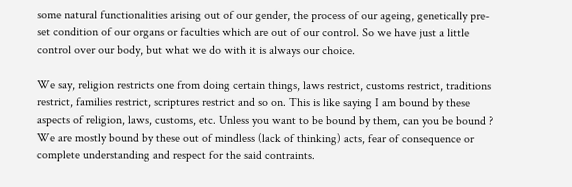some natural functionalities arising out of our gender, the process of our ageing, genetically pre-set condition of our organs or faculties which are out of our control. So we have just a little control over our body, but what we do with it is always our choice.

We say, religion restricts one from doing certain things, laws restrict, customs restrict, traditions restrict, families restrict, scriptures restrict and so on. This is like saying I am bound by these aspects of religion, laws, customs, etc. Unless you want to be bound by them, can you be bound ? We are mostly bound by these out of mindless (lack of thinking) acts, fear of consequence or complete understanding and respect for the said contraints.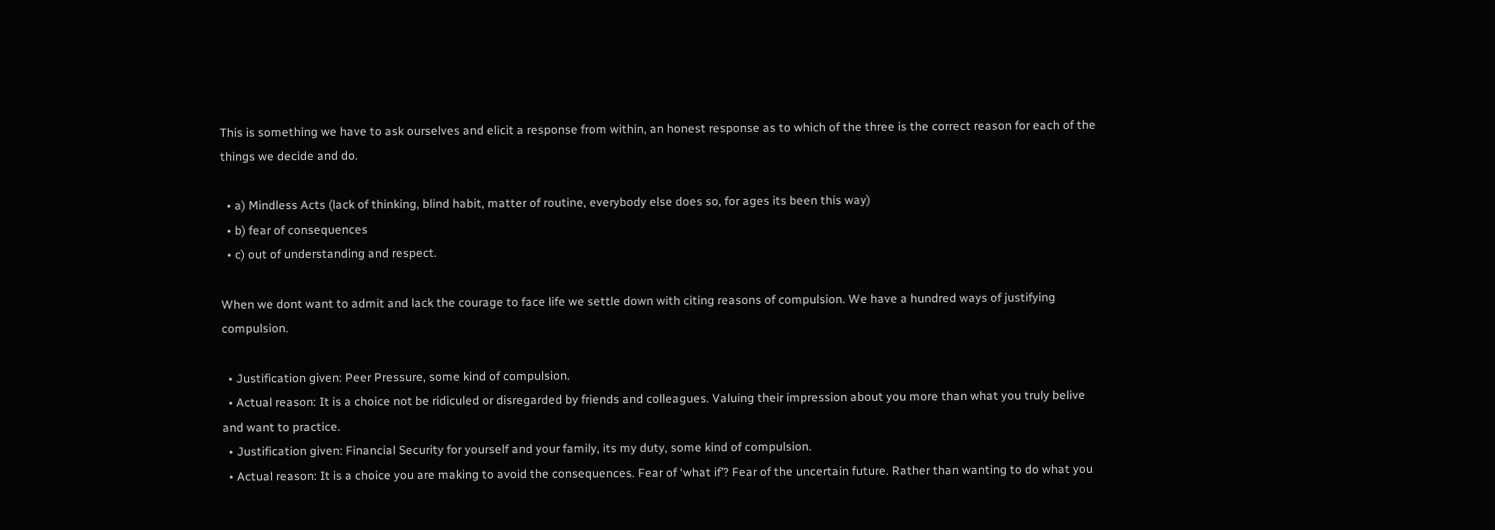This is something we have to ask ourselves and elicit a response from within, an honest response as to which of the three is the correct reason for each of the things we decide and do.

  • a) Mindless Acts (lack of thinking, blind habit, matter of routine, everybody else does so, for ages its been this way)
  • b) fear of consequences
  • c) out of understanding and respect.

When we dont want to admit and lack the courage to face life we settle down with citing reasons of compulsion. We have a hundred ways of justifying compulsion.

  • Justification given: Peer Pressure, some kind of compulsion.
  • Actual reason: It is a choice not be ridiculed or disregarded by friends and colleagues. Valuing their impression about you more than what you truly belive and want to practice.
  • Justification given: Financial Security for yourself and your family, its my duty, some kind of compulsion.
  • Actual reason: It is a choice you are making to avoid the consequences. Fear of ‘what if’? Fear of the uncertain future. Rather than wanting to do what you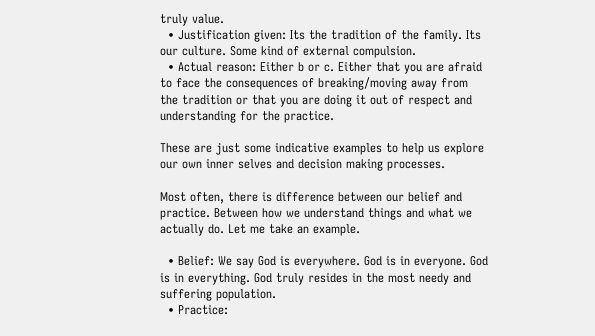truly value.
  • Justification given: Its the tradition of the family. Its our culture. Some kind of external compulsion.
  • Actual reason: Either b or c. Either that you are afraid to face the consequences of breaking/moving away from the tradition or that you are doing it out of respect and understanding for the practice.

These are just some indicative examples to help us explore our own inner selves and decision making processes.

Most often, there is difference between our belief and practice. Between how we understand things and what we actually do. Let me take an example.

  • Belief: We say God is everywhere. God is in everyone. God is in everything. God truly resides in the most needy and suffering population.
  • Practice: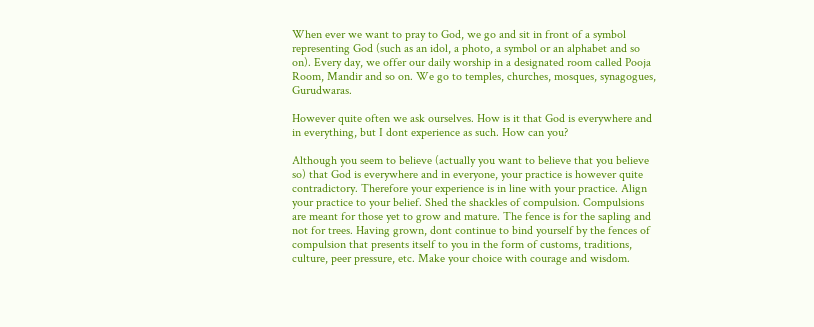When ever we want to pray to God, we go and sit in front of a symbol representing God (such as an idol, a photo, a symbol or an alphabet and so on). Every day, we offer our daily worship in a designated room called Pooja Room, Mandir and so on. We go to temples, churches, mosques, synagogues, Gurudwaras.

However quite often we ask ourselves. How is it that God is everywhere and in everything, but I dont experience as such. How can you?

Although you seem to believe (actually you want to believe that you believe so) that God is everywhere and in everyone, your practice is however quite contradictory. Therefore your experience is in line with your practice. Align your practice to your belief. Shed the shackles of compulsion. Compulsions are meant for those yet to grow and mature. The fence is for the sapling and not for trees. Having grown, dont continue to bind yourself by the fences of compulsion that presents itself to you in the form of customs, traditions, culture, peer pressure, etc. Make your choice with courage and wisdom.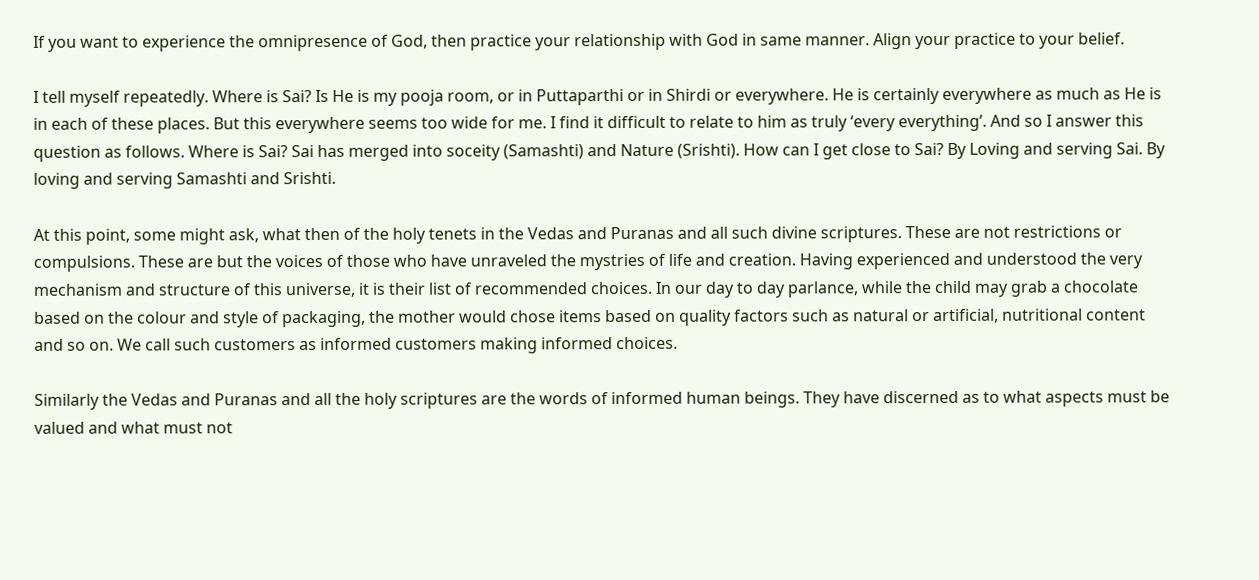If you want to experience the omnipresence of God, then practice your relationship with God in same manner. Align your practice to your belief.

I tell myself repeatedly. Where is Sai? Is He is my pooja room, or in Puttaparthi or in Shirdi or everywhere. He is certainly everywhere as much as He is in each of these places. But this everywhere seems too wide for me. I find it difficult to relate to him as truly ‘every everything’. And so I answer this question as follows. Where is Sai? Sai has merged into soceity (Samashti) and Nature (Srishti). How can I get close to Sai? By Loving and serving Sai. By loving and serving Samashti and Srishti.

At this point, some might ask, what then of the holy tenets in the Vedas and Puranas and all such divine scriptures. These are not restrictions or compulsions. These are but the voices of those who have unraveled the mystries of life and creation. Having experienced and understood the very mechanism and structure of this universe, it is their list of recommended choices. In our day to day parlance, while the child may grab a chocolate based on the colour and style of packaging, the mother would chose items based on quality factors such as natural or artificial, nutritional content and so on. We call such customers as informed customers making informed choices.

Similarly the Vedas and Puranas and all the holy scriptures are the words of informed human beings. They have discerned as to what aspects must be valued and what must not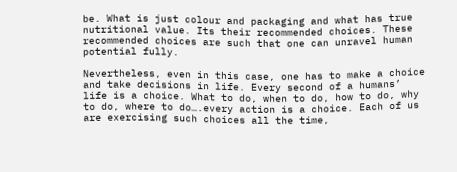be. What is just colour and packaging and what has true nutritional value. Its their recommended choices. These recommended choices are such that one can unravel human potential fully.

Nevertheless, even in this case, one has to make a choice and take decisions in life. Every second of a humans’ life is a choice. What to do, when to do, how to do, why to do, where to do….every action is a choice. Each of us are exercising such choices all the time,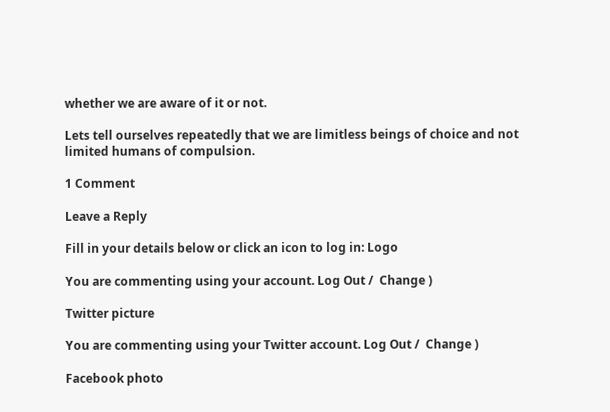whether we are aware of it or not.

Lets tell ourselves repeatedly that we are limitless beings of choice and not limited humans of compulsion.

1 Comment

Leave a Reply

Fill in your details below or click an icon to log in: Logo

You are commenting using your account. Log Out /  Change )

Twitter picture

You are commenting using your Twitter account. Log Out /  Change )

Facebook photo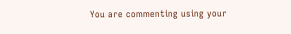You are commenting using your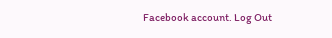Facebook account. Log Out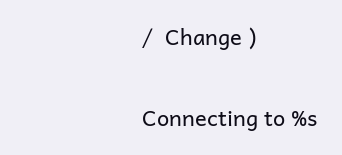/  Change )

Connecting to %s